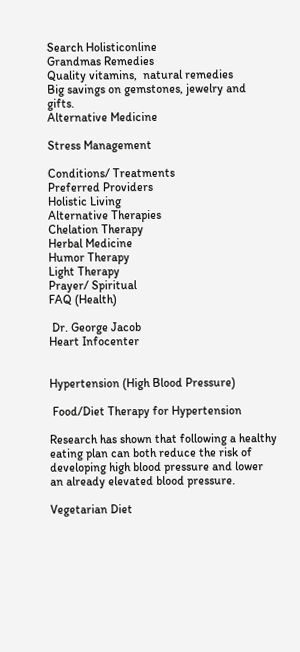Search Holisticonline
Grandmas Remedies
Quality vitamins,  natural remedies
Big savings on gemstones, jewelry and gifts.
Alternative Medicine

Stress Management

Conditions/ Treatments
Preferred Providers
Holistic Living
Alternative Therapies
Chelation Therapy
Herbal Medicine
Humor Therapy
Light Therapy
Prayer/ Spiritual
FAQ (Health)

 Dr. George Jacob
Heart Infocenter


Hypertension (High Blood Pressure)

 Food/Diet Therapy for Hypertension

Research has shown that following a healthy eating plan can both reduce the risk of developing high blood pressure and lower an already elevated blood pressure.

Vegetarian Diet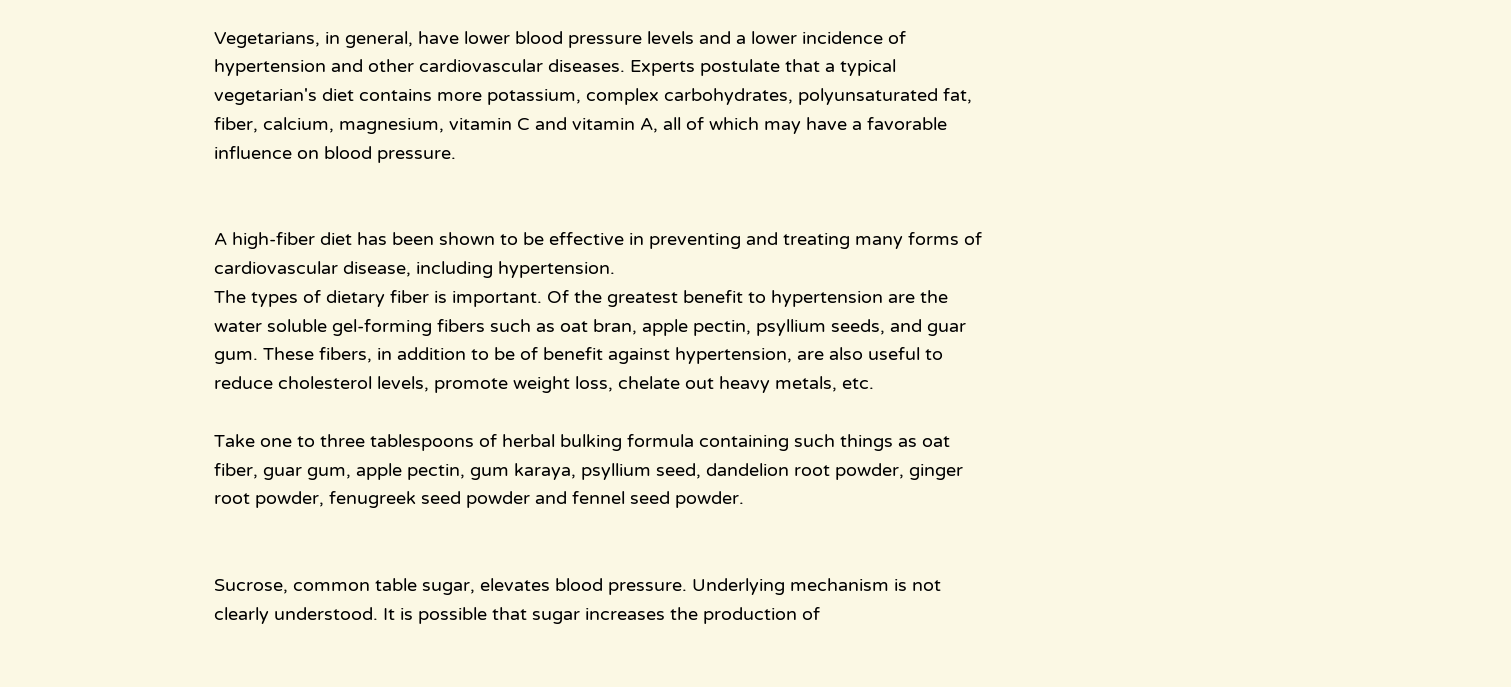Vegetarians, in general, have lower blood pressure levels and a lower incidence of hypertension and other cardiovascular diseases. Experts postulate that a typical vegetarian's diet contains more potassium, complex carbohydrates, polyunsaturated fat, fiber, calcium, magnesium, vitamin C and vitamin A, all of which may have a favorable influence on blood pressure.


A high-fiber diet has been shown to be effective in preventing and treating many forms of cardiovascular disease, including hypertension.
The types of dietary fiber is important. Of the greatest benefit to hypertension are the water soluble gel-forming fibers such as oat bran, apple pectin, psyllium seeds, and guar gum. These fibers, in addition to be of benefit against hypertension, are also useful to reduce cholesterol levels, promote weight loss, chelate out heavy metals, etc.

Take one to three tablespoons of herbal bulking formula containing such things as oat fiber, guar gum, apple pectin, gum karaya, psyllium seed, dandelion root powder, ginger root powder, fenugreek seed powder and fennel seed powder.


Sucrose, common table sugar, elevates blood pressure. Underlying mechanism is not clearly understood. It is possible that sugar increases the production of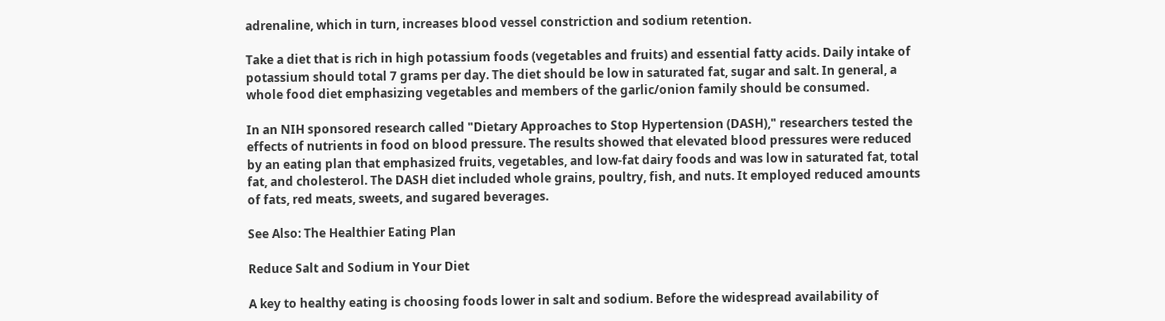adrenaline, which in turn, increases blood vessel constriction and sodium retention.

Take a diet that is rich in high potassium foods (vegetables and fruits) and essential fatty acids. Daily intake of potassium should total 7 grams per day. The diet should be low in saturated fat, sugar and salt. In general, a whole food diet emphasizing vegetables and members of the garlic/onion family should be consumed.

In an NIH sponsored research called "Dietary Approaches to Stop Hypertension (DASH)," researchers tested the effects of nutrients in food on blood pressure. The results showed that elevated blood pressures were reduced by an eating plan that emphasized fruits, vegetables, and low-fat dairy foods and was low in saturated fat, total fat, and cholesterol. The DASH diet included whole grains, poultry, fish, and nuts. It employed reduced amounts of fats, red meats, sweets, and sugared beverages.

See Also: The Healthier Eating Plan

Reduce Salt and Sodium in Your Diet

A key to healthy eating is choosing foods lower in salt and sodium. Before the widespread availability of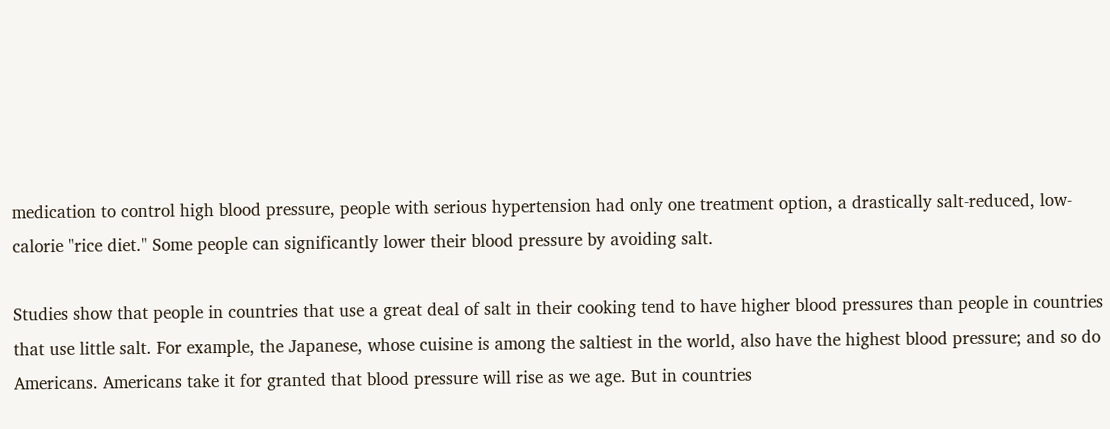medication to control high blood pressure, people with serious hypertension had only one treatment option, a drastically salt-reduced, low-calorie "rice diet." Some people can significantly lower their blood pressure by avoiding salt.

Studies show that people in countries that use a great deal of salt in their cooking tend to have higher blood pressures than people in countries that use little salt. For example, the Japanese, whose cuisine is among the saltiest in the world, also have the highest blood pressure; and so do Americans. Americans take it for granted that blood pressure will rise as we age. But in countries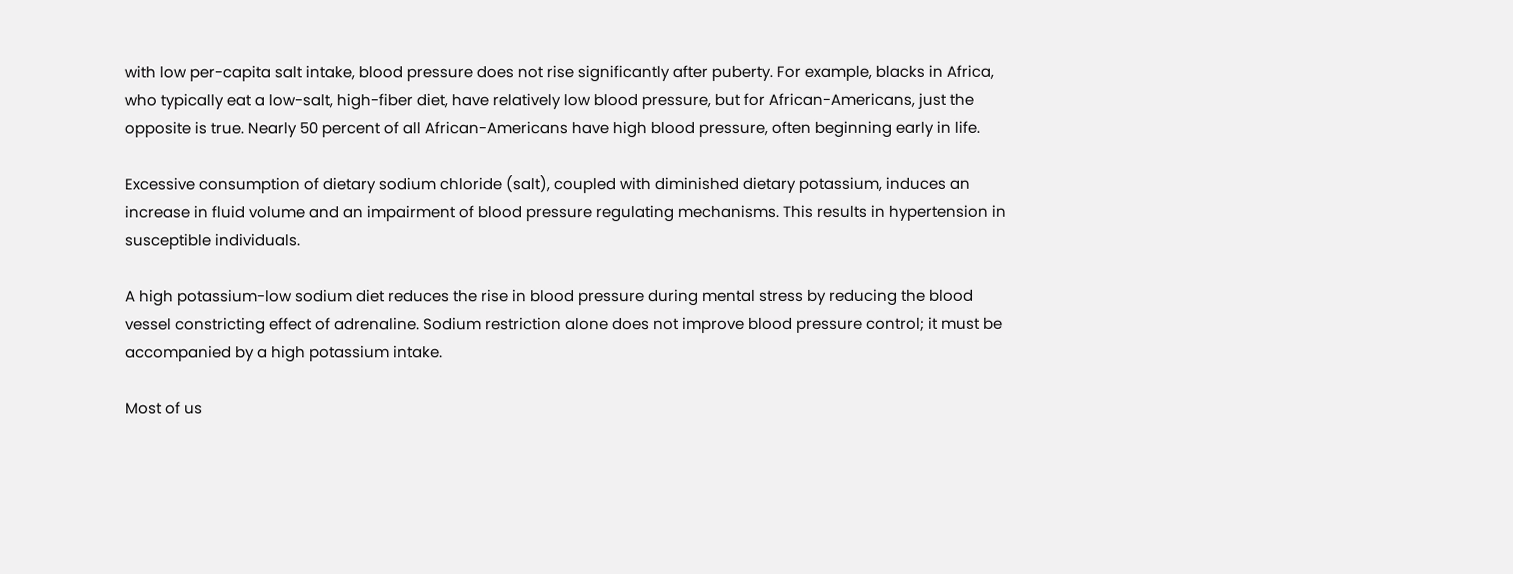with low per-capita salt intake, blood pressure does not rise significantly after puberty. For example, blacks in Africa, who typically eat a low-salt, high-fiber diet, have relatively low blood pressure, but for African-Americans, just the opposite is true. Nearly 50 percent of all African-Americans have high blood pressure, often beginning early in life.

Excessive consumption of dietary sodium chloride (salt), coupled with diminished dietary potassium, induces an increase in fluid volume and an impairment of blood pressure regulating mechanisms. This results in hypertension in susceptible individuals.

A high potassium-low sodium diet reduces the rise in blood pressure during mental stress by reducing the blood vessel constricting effect of adrenaline. Sodium restriction alone does not improve blood pressure control; it must be accompanied by a high potassium intake.

Most of us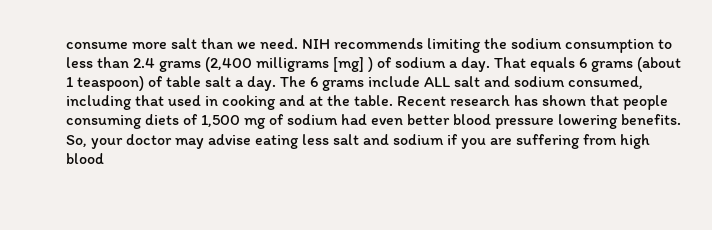consume more salt than we need. NIH recommends limiting the sodium consumption to less than 2.4 grams (2,400 milligrams [mg] ) of sodium a day. That equals 6 grams (about 1 teaspoon) of table salt a day. The 6 grams include ALL salt and sodium consumed, including that used in cooking and at the table. Recent research has shown that people consuming diets of 1,500 mg of sodium had even better blood pressure lowering benefits. So, your doctor may advise eating less salt and sodium if you are suffering from high blood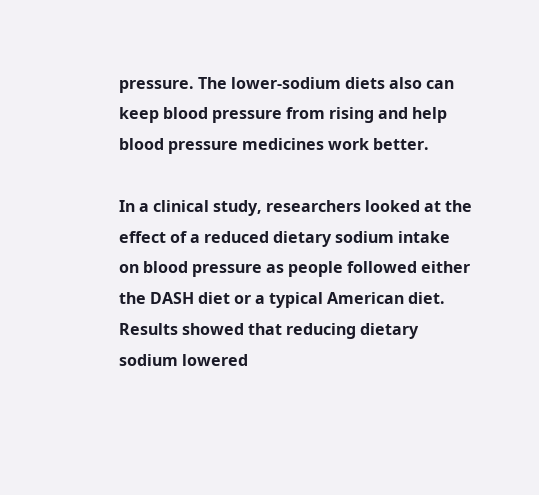pressure. The lower-sodium diets also can keep blood pressure from rising and help blood pressure medicines work better.

In a clinical study, researchers looked at the effect of a reduced dietary sodium intake on blood pressure as people followed either the DASH diet or a typical American diet. Results showed that reducing dietary sodium lowered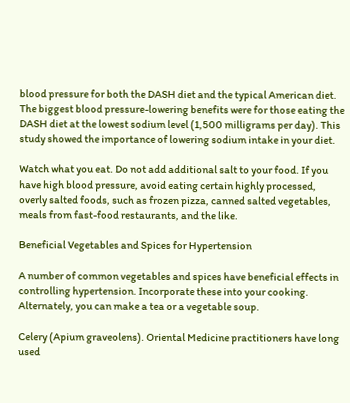blood pressure for both the DASH diet and the typical American diet. The biggest blood pressure-lowering benefits were for those eating the DASH diet at the lowest sodium level (1,500 milligrams per day). This study showed the importance of lowering sodium intake in your diet.

Watch what you eat. Do not add additional salt to your food. If you have high blood pressure, avoid eating certain highly processed, overly salted foods, such as frozen pizza, canned salted vegetables, meals from fast-food restaurants, and the like.

Beneficial Vegetables and Spices for Hypertension

A number of common vegetables and spices have beneficial effects in controlling hypertension. Incorporate these into your cooking. Alternately, you can make a tea or a vegetable soup.

Celery (Apium graveolens). Oriental Medicine practitioners have long used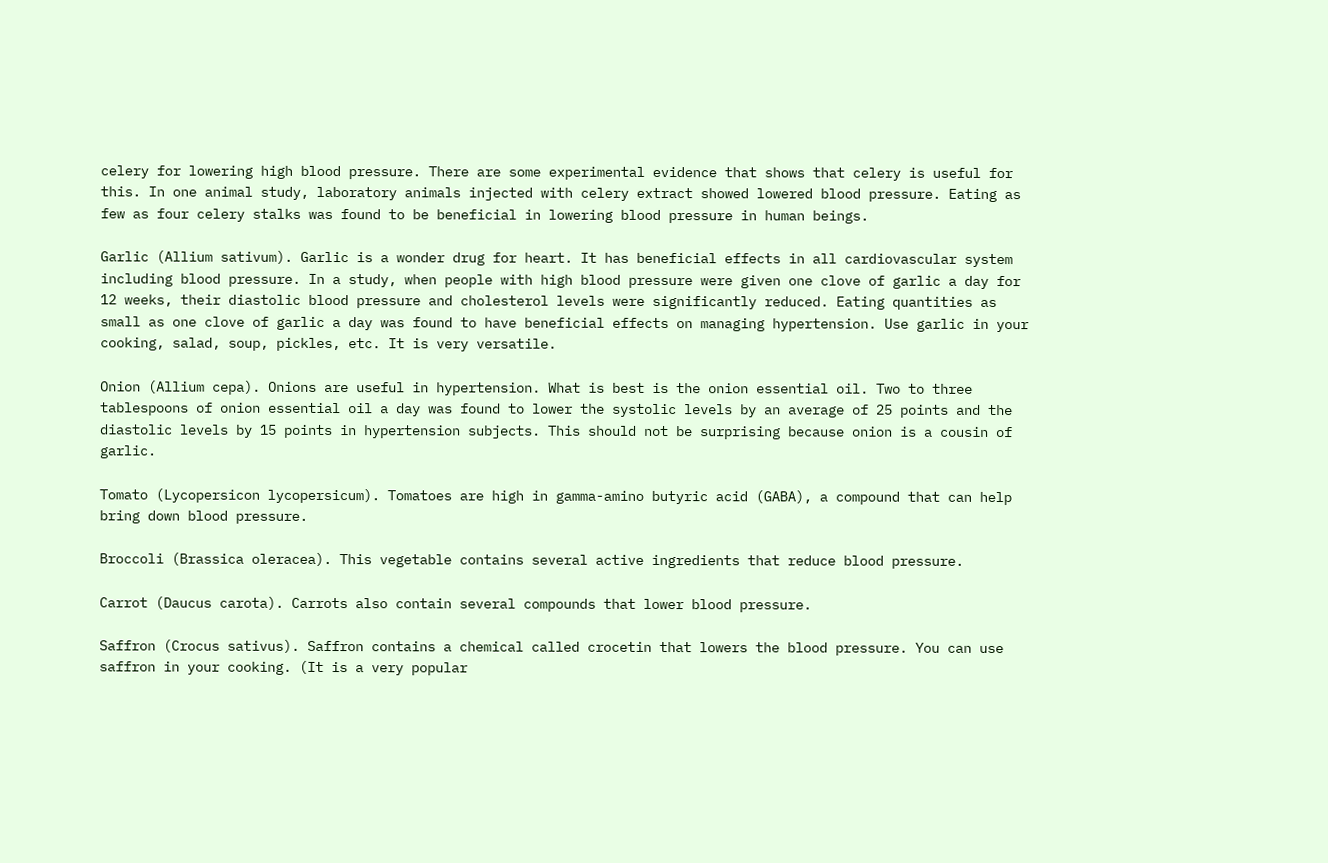celery for lowering high blood pressure. There are some experimental evidence that shows that celery is useful for this. In one animal study, laboratory animals injected with celery extract showed lowered blood pressure. Eating as few as four celery stalks was found to be beneficial in lowering blood pressure in human beings.

Garlic (Allium sativum). Garlic is a wonder drug for heart. It has beneficial effects in all cardiovascular system including blood pressure. In a study, when people with high blood pressure were given one clove of garlic a day for 12 weeks, their diastolic blood pressure and cholesterol levels were significantly reduced. Eating quantities as small as one clove of garlic a day was found to have beneficial effects on managing hypertension. Use garlic in your cooking, salad, soup, pickles, etc. It is very versatile.

Onion (Allium cepa). Onions are useful in hypertension. What is best is the onion essential oil. Two to three tablespoons of onion essential oil a day was found to lower the systolic levels by an average of 25 points and the diastolic levels by 15 points in hypertension subjects. This should not be surprising because onion is a cousin of garlic.

Tomato (Lycopersicon lycopersicum). Tomatoes are high in gamma-amino butyric acid (GABA), a compound that can help bring down blood pressure.

Broccoli (Brassica oleracea). This vegetable contains several active ingredients that reduce blood pressure.

Carrot (Daucus carota). Carrots also contain several compounds that lower blood pressure.

Saffron (Crocus sativus). Saffron contains a chemical called crocetin that lowers the blood pressure. You can use saffron in your cooking. (It is a very popular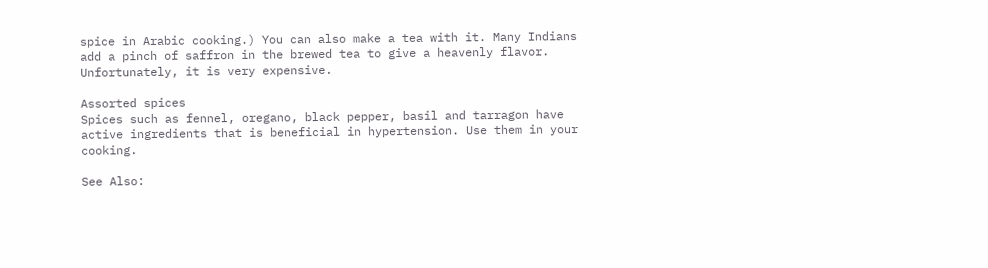spice in Arabic cooking.) You can also make a tea with it. Many Indians add a pinch of saffron in the brewed tea to give a heavenly flavor. Unfortunately, it is very expensive.

Assorted spices
Spices such as fennel, oregano, black pepper, basil and tarragon have active ingredients that is beneficial in hypertension. Use them in your cooking.

See Also: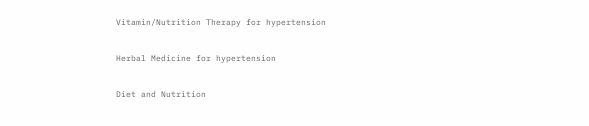Vitamin/Nutrition Therapy for hypertension

Herbal Medicine for hypertension

Diet and Nutrition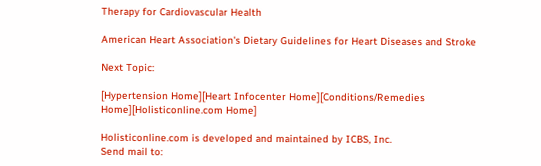Therapy for Cardiovascular Health

American Heart Association's Dietary Guidelines for Heart Diseases and Stroke

Next Topic:

[Hypertension Home][Heart Infocenter Home][Conditions/Remedies Home][Holisticonline.com Home]

Holisticonline.com is developed and maintained by ICBS, Inc.
Send mail to: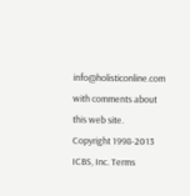info@holisticonline.com with comments about this web site.
Copyright 1998-2013 ICBS, Inc. Terms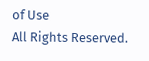of Use
All Rights Reserved.